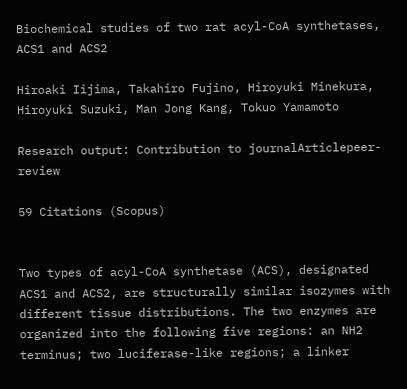Biochemical studies of two rat acyl-CoA synthetases, ACS1 and ACS2

Hiroaki Iijima, Takahiro Fujino, Hiroyuki Minekura, Hiroyuki Suzuki, Man Jong Kang, Tokuo Yamamoto

Research output: Contribution to journalArticlepeer-review

59 Citations (Scopus)


Two types of acyl-CoA synthetase (ACS), designated ACS1 and ACS2, are structurally similar isozymes with different tissue distributions. The two enzymes are organized into the following five regions: an NH2 terminus; two luciferase-like regions; a linker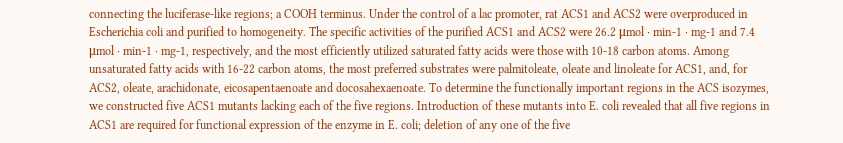connecting the luciferase-like regions; a COOH terminus. Under the control of a lac promoter, rat ACS1 and ACS2 were overproduced in Escherichia coli and purified to homogeneity. The specific activities of the purified ACS1 and ACS2 were 26.2 μmol · min-1 · mg-1 and 7.4 μmol · min-1 · mg-1, respectively, and the most efficiently utilized saturated fatty acids were those with 10-18 carbon atoms. Among unsaturated fatty acids with 16-22 carbon atoms, the most preferred substrates were palmitoleate, oleate and linoleate for ACS1, and, for ACS2, oleate, arachidonate, eicosapentaenoate and docosahexaenoate. To determine the functionally important regions in the ACS isozymes, we constructed five ACS1 mutants lacking each of the five regions. Introduction of these mutants into E. coli revealed that all five regions in ACS1 are required for functional expression of the enzyme in E. coli; deletion of any one of the five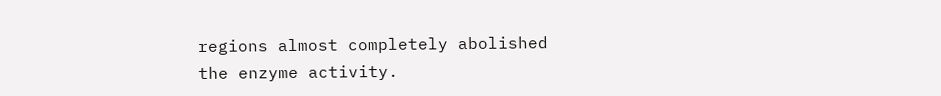regions almost completely abolished the enzyme activity.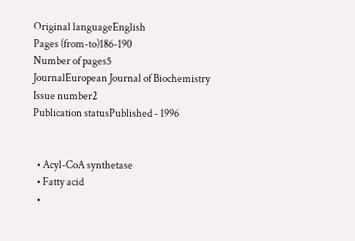Original languageEnglish
Pages (from-to)186-190
Number of pages5
JournalEuropean Journal of Biochemistry
Issue number2
Publication statusPublished - 1996


  • Acyl-CoA synthetase
  • Fatty acid
  •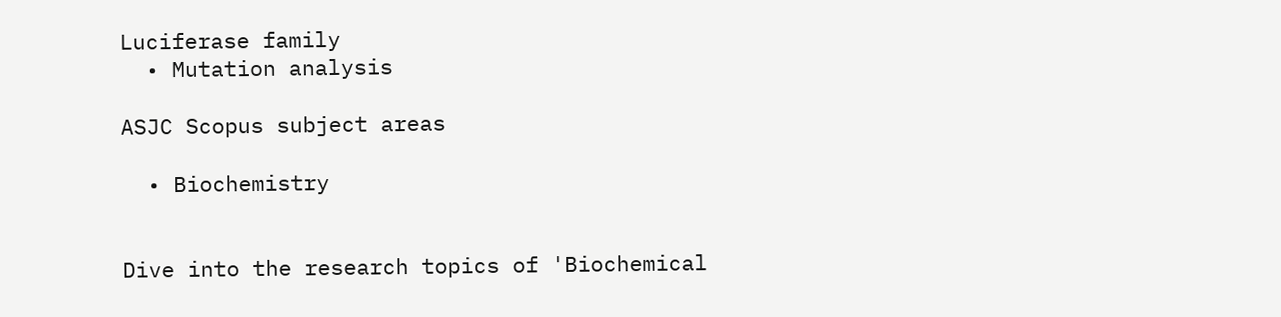Luciferase family
  • Mutation analysis

ASJC Scopus subject areas

  • Biochemistry


Dive into the research topics of 'Biochemical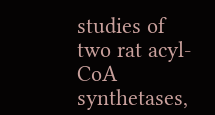studies of two rat acyl-CoA synthetases,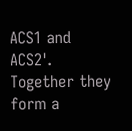ACS1 and ACS2'. Together they form a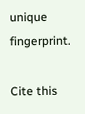unique fingerprint.

Cite this